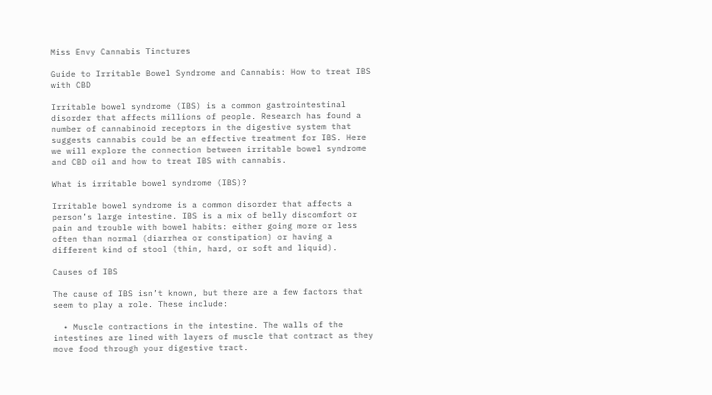Miss Envy Cannabis Tinctures

Guide to Irritable Bowel Syndrome and Cannabis: How to treat IBS with CBD

Irritable bowel syndrome (IBS) is a common gastrointestinal disorder that affects millions of people. Research has found a number of cannabinoid receptors in the digestive system that suggests cannabis could be an effective treatment for IBS. Here we will explore the connection between irritable bowel syndrome and CBD oil and how to treat IBS with cannabis.

What is irritable bowel syndrome (IBS)?

Irritable bowel syndrome is a common disorder that affects a person’s large intestine. IBS is a mix of belly discomfort or pain and trouble with bowel habits: either going more or less often than normal (diarrhea or constipation) or having a different kind of stool (thin, hard, or soft and liquid).

Causes of IBS

The cause of IBS isn’t known, but there are a few factors that seem to play a role. These include:

  • Muscle contractions in the intestine. The walls of the intestines are lined with layers of muscle that contract as they move food through your digestive tract.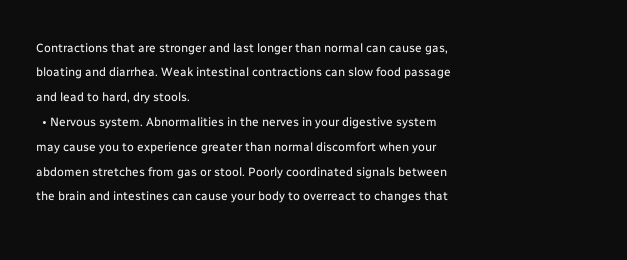Contractions that are stronger and last longer than normal can cause gas, bloating and diarrhea. Weak intestinal contractions can slow food passage and lead to hard, dry stools.
  • Nervous system. Abnormalities in the nerves in your digestive system may cause you to experience greater than normal discomfort when your abdomen stretches from gas or stool. Poorly coordinated signals between the brain and intestines can cause your body to overreact to changes that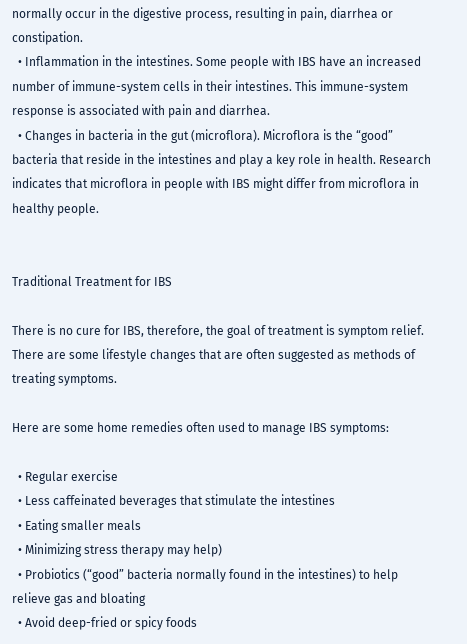normally occur in the digestive process, resulting in pain, diarrhea or constipation.
  • Inflammation in the intestines. Some people with IBS have an increased number of immune-system cells in their intestines. This immune-system response is associated with pain and diarrhea.
  • Changes in bacteria in the gut (microflora). Microflora is the “good” bacteria that reside in the intestines and play a key role in health. Research indicates that microflora in people with IBS might differ from microflora in healthy people.


Traditional Treatment for IBS

There is no cure for IBS, therefore, the goal of treatment is symptom relief. There are some lifestyle changes that are often suggested as methods of treating symptoms.

Here are some home remedies often used to manage IBS symptoms:

  • Regular exercise
  • Less caffeinated beverages that stimulate the intestines
  • Eating smaller meals
  • Minimizing stress therapy may help)
  • Probiotics (“good” bacteria normally found in the intestines) to help relieve gas and bloating
  • Avoid deep-fried or spicy foods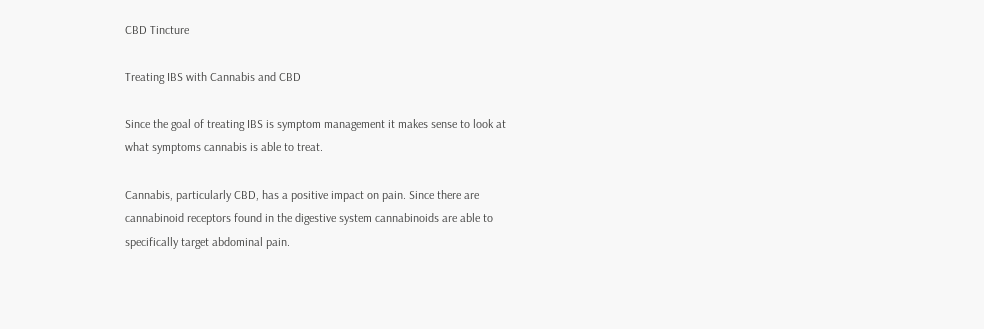CBD Tincture

Treating IBS with Cannabis and CBD

Since the goal of treating IBS is symptom management it makes sense to look at what symptoms cannabis is able to treat.

Cannabis, particularly CBD, has a positive impact on pain. Since there are cannabinoid receptors found in the digestive system cannabinoids are able to specifically target abdominal pain.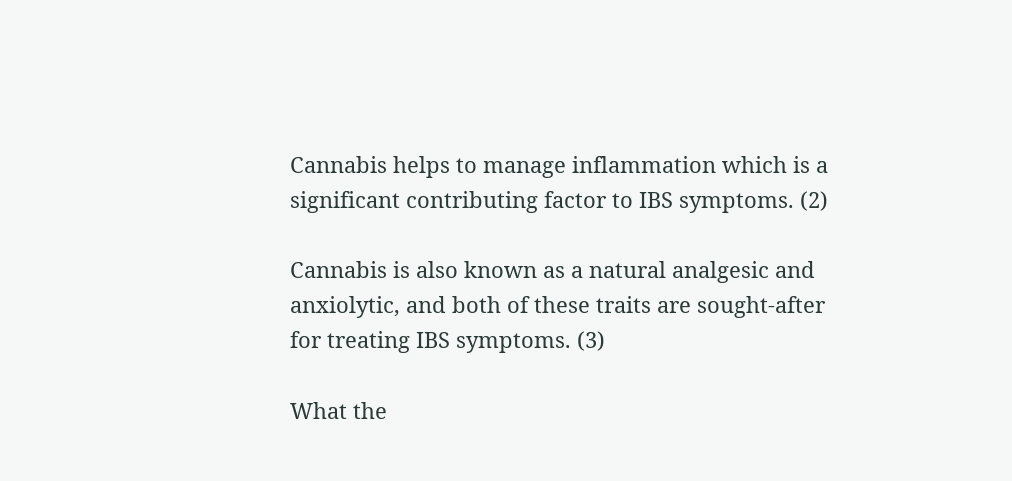Cannabis helps to manage inflammation which is a significant contributing factor to IBS symptoms. (2)

Cannabis is also known as a natural analgesic and anxiolytic, and both of these traits are sought-after for treating IBS symptoms. (3)

What the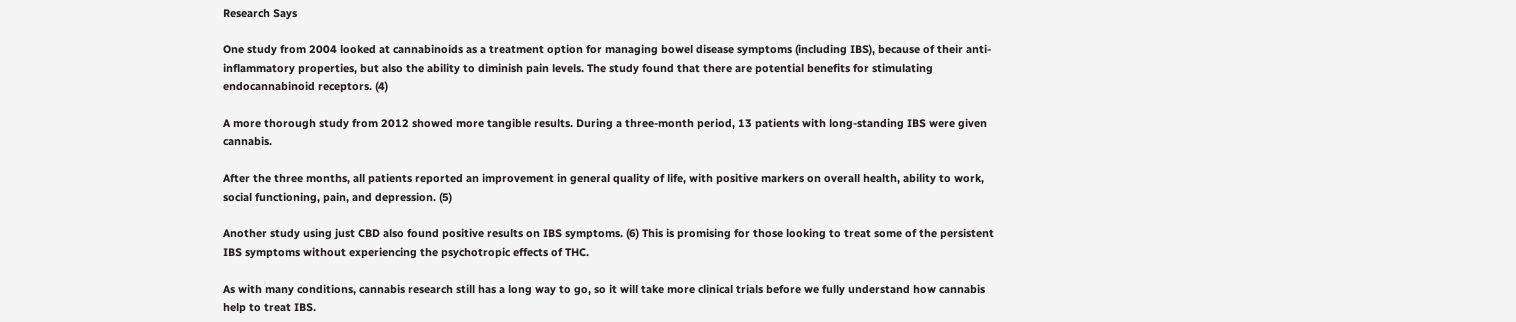Research Says

One study from 2004 looked at cannabinoids as a treatment option for managing bowel disease symptoms (including IBS), because of their anti-inflammatory properties, but also the ability to diminish pain levels. The study found that there are potential benefits for stimulating endocannabinoid receptors. (4)

A more thorough study from 2012 showed more tangible results. During a three-month period, 13 patients with long-standing IBS were given cannabis.

After the three months, all patients reported an improvement in general quality of life, with positive markers on overall health, ability to work, social functioning, pain, and depression. (5)

Another study using just CBD also found positive results on IBS symptoms. (6) This is promising for those looking to treat some of the persistent IBS symptoms without experiencing the psychotropic effects of THC.

As with many conditions, cannabis research still has a long way to go, so it will take more clinical trials before we fully understand how cannabis help to treat IBS.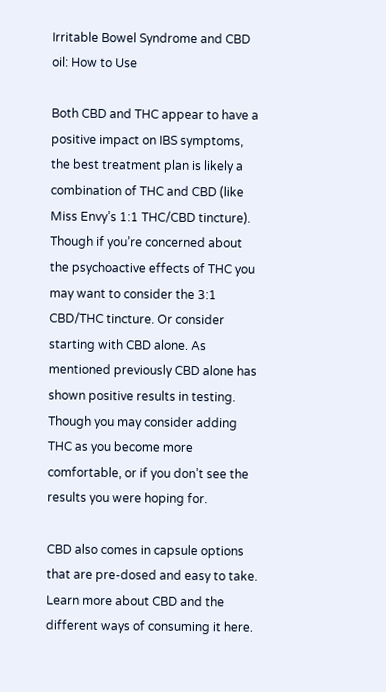Irritable Bowel Syndrome and CBD oil: How to Use

Both CBD and THC appear to have a positive impact on IBS symptoms, the best treatment plan is likely a combination of THC and CBD (like Miss Envy’s 1:1 THC/CBD tincture). Though if you’re concerned about the psychoactive effects of THC you may want to consider the 3:1 CBD/THC tincture. Or consider starting with CBD alone. As mentioned previously CBD alone has shown positive results in testing. Though you may consider adding THC as you become more comfortable, or if you don’t see the results you were hoping for.

CBD also comes in capsule options that are pre-dosed and easy to take. Learn more about CBD and the different ways of consuming it here.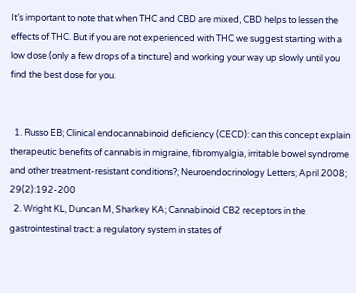It’s important to note that when THC and CBD are mixed, CBD helps to lessen the effects of THC. But if you are not experienced with THC we suggest starting with a low dose (only a few drops of a tincture) and working your way up slowly until you find the best dose for you.


  1. Russo EB; Clinical endocannabinoid deficiency (CECD): can this concept explain therapeutic benefits of cannabis in migraine, fibromyalgia, irritable bowel syndrome and other treatment-resistant conditions?; Neuroendocrinology Letters; April 2008; 29(2):192-200
  2. Wright KL, Duncan M, Sharkey KA; Cannabinoid CB2 receptors in the gastrointestinal tract: a regulatory system in states of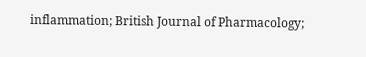inflammation; British Journal of Pharmacology;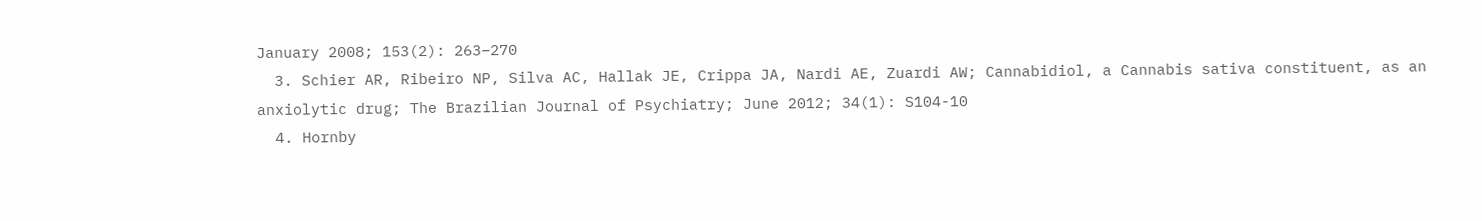January 2008; 153(2): 263–270
  3. Schier AR, Ribeiro NP, Silva AC, Hallak JE, Crippa JA, Nardi AE, Zuardi AW; Cannabidiol, a Cannabis sativa constituent, as an anxiolytic drug; The Brazilian Journal of Psychiatry; June 2012; 34(1): S104-10
  4. Hornby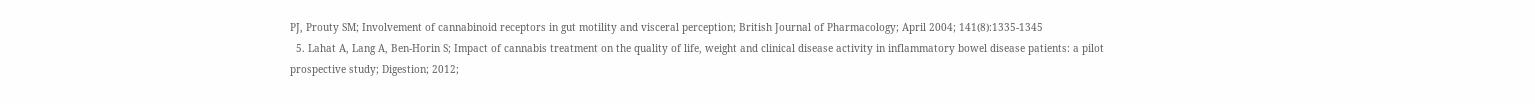PJ, Prouty SM; Involvement of cannabinoid receptors in gut motility and visceral perception; British Journal of Pharmacology; April 2004; 141(8):1335-1345
  5. Lahat A, Lang A, Ben-Horin S; Impact of cannabis treatment on the quality of life, weight and clinical disease activity in inflammatory bowel disease patients: a pilot prospective study; Digestion; 2012;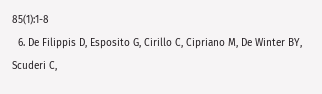85(1):1-8
  6. De Filippis D, Esposito G, Cirillo C, Cipriano M, De Winter BY, Scuderi C,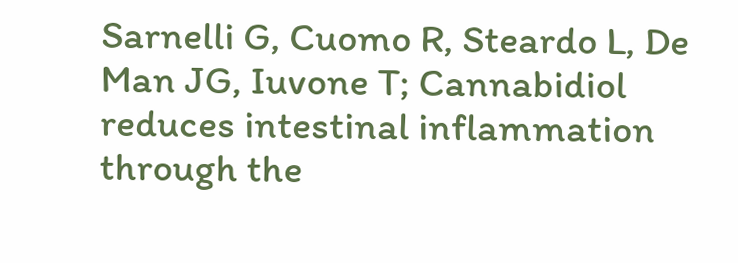Sarnelli G, Cuomo R, Steardo L, De Man JG, Iuvone T; Cannabidiol reduces intestinal inflammation through the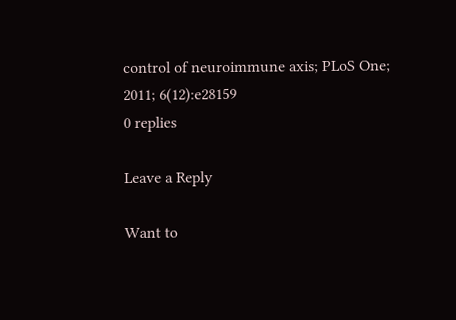control of neuroimmune axis; PLoS One; 2011; 6(12):e28159
0 replies

Leave a Reply

Want to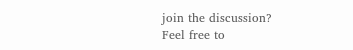join the discussion?
Feel free to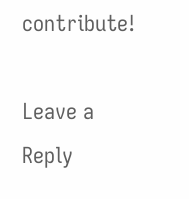contribute!

Leave a Reply